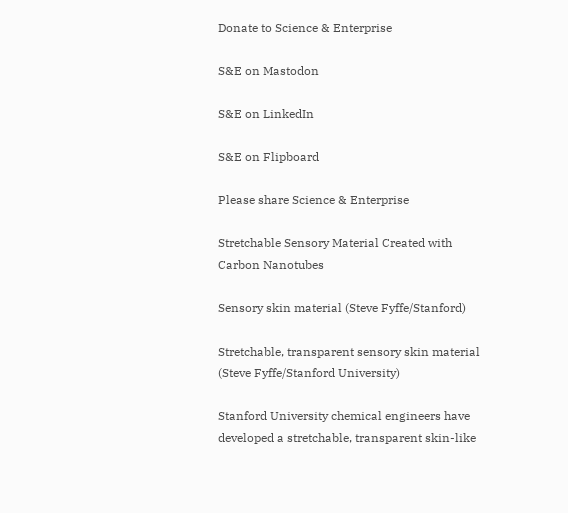Donate to Science & Enterprise

S&E on Mastodon

S&E on LinkedIn

S&E on Flipboard

Please share Science & Enterprise

Stretchable Sensory Material Created with Carbon Nanotubes

Sensory skin material (Steve Fyffe/Stanford)

Stretchable, transparent sensory skin material (Steve Fyffe/Stanford University)

Stanford University chemical engineers have developed a stretchable, transparent skin-like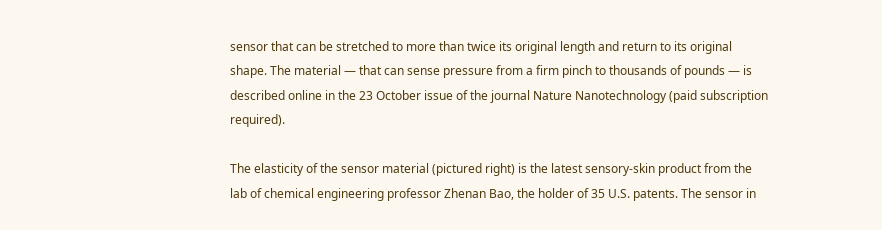sensor that can be stretched to more than twice its original length and return to its original shape. The material — that can sense pressure from a firm pinch to thousands of pounds — is described online in the 23 October issue of the journal Nature Nanotechnology (paid subscription required).

The elasticity of the sensor material (pictured right) is the latest sensory-skin product from the lab of chemical engineering professor Zhenan Bao, the holder of 35 U.S. patents. The sensor in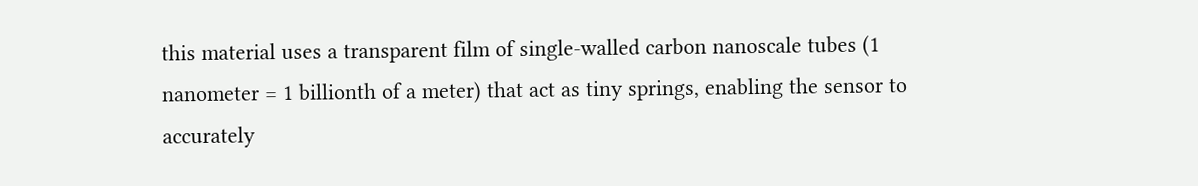this material uses a transparent film of single-walled carbon nanoscale tubes (1 nanometer = 1 billionth of a meter) that act as tiny springs, enabling the sensor to accurately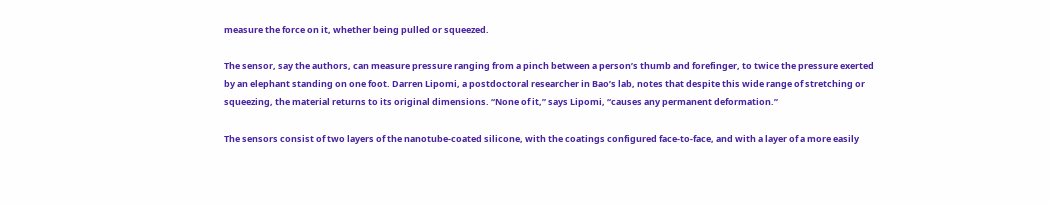measure the force on it, whether being pulled or squeezed.

The sensor, say the authors, can measure pressure ranging from a pinch between a person’s thumb and forefinger, to twice the pressure exerted by an elephant standing on one foot. Darren Lipomi, a postdoctoral researcher in Bao’s lab, notes that despite this wide range of stretching or squeezing, the material returns to its original dimensions. “None of it,” says Lipomi, “causes any permanent deformation.”

The sensors consist of two layers of the nanotube-coated silicone, with the coatings configured face-to-face, and with a layer of a more easily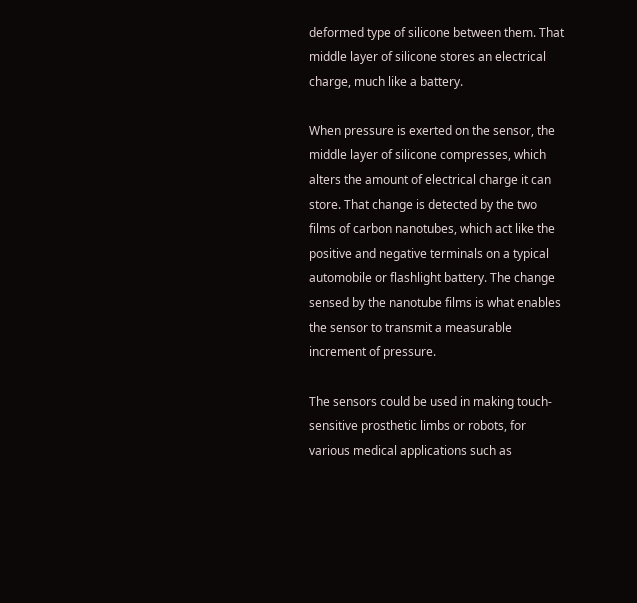deformed type of silicone between them. That middle layer of silicone stores an electrical charge, much like a battery.

When pressure is exerted on the sensor, the middle layer of silicone compresses, which alters the amount of electrical charge it can store. That change is detected by the two films of carbon nanotubes, which act like the positive and negative terminals on a typical automobile or flashlight battery. The change sensed by the nanotube films is what enables the sensor to transmit a measurable increment of pressure.

The sensors could be used in making touch-sensitive prosthetic limbs or robots, for various medical applications such as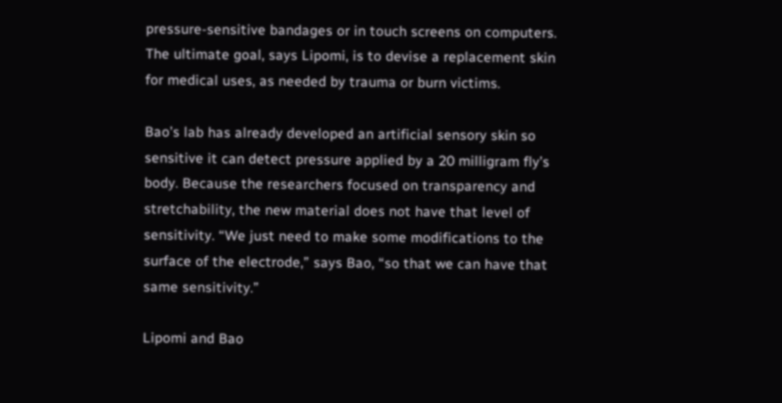pressure-sensitive bandages or in touch screens on computers. The ultimate goal, says Lipomi, is to devise a replacement skin for medical uses, as needed by trauma or burn victims.

Bao’s lab has already developed an artificial sensory skin so sensitive it can detect pressure applied by a 20 milligram fly’s body. Because the researchers focused on transparency and stretchability, the new material does not have that level of sensitivity. “We just need to make some modifications to the surface of the electrode,” says Bao, “so that we can have that same sensitivity.”

Lipomi and Bao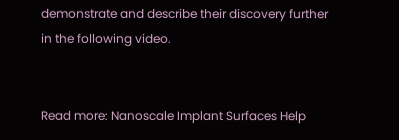demonstrate and describe their discovery further in the following video.


Read more: Nanoscale Implant Surfaces Help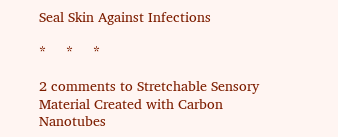Seal Skin Against Infections

*     *     *

2 comments to Stretchable Sensory Material Created with Carbon Nanotubes